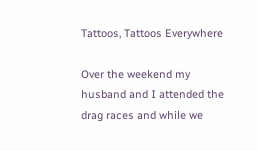Tattoos, Tattoos Everywhere

Over the weekend my husband and I attended the drag races and while we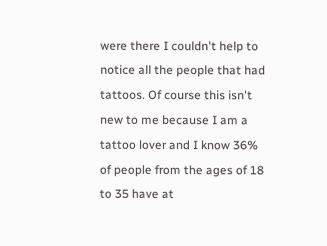were there I couldn't help to notice all the people that had tattoos. Of course this isn't new to me because I am a tattoo lover and I know 36% of people from the ages of 18 to 35 have at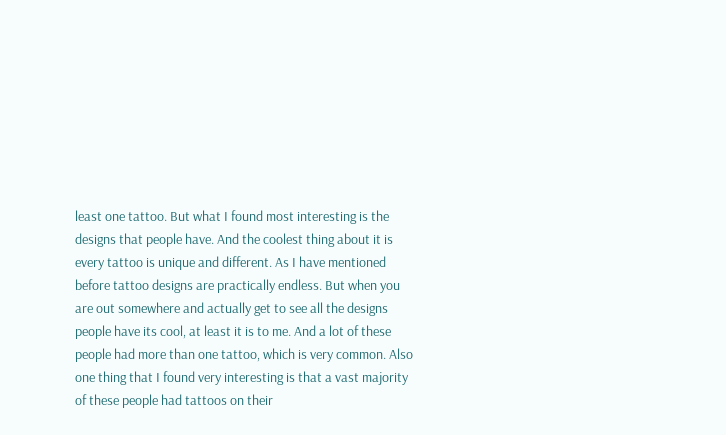least one tattoo. But what I found most interesting is the designs that people have. And the coolest thing about it is every tattoo is unique and different. As I have mentioned before tattoo designs are practically endless. But when you are out somewhere and actually get to see all the designs people have its cool, at least it is to me. And a lot of these people had more than one tattoo, which is very common. Also one thing that I found very interesting is that a vast majority of these people had tattoos on their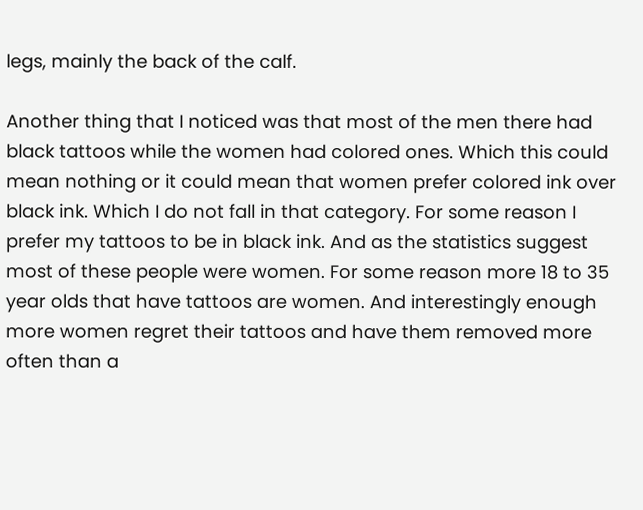legs, mainly the back of the calf.

Another thing that I noticed was that most of the men there had black tattoos while the women had colored ones. Which this could mean nothing or it could mean that women prefer colored ink over black ink. Which I do not fall in that category. For some reason I prefer my tattoos to be in black ink. And as the statistics suggest most of these people were women. For some reason more 18 to 35 year olds that have tattoos are women. And interestingly enough more women regret their tattoos and have them removed more often than a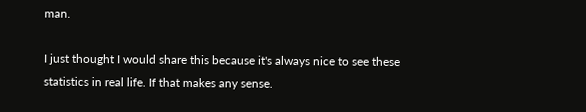man.

I just thought I would share this because it's always nice to see these statistics in real life. If that makes any sense.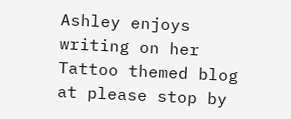Ashley enjoys writing on her Tattoo themed blog at please stop by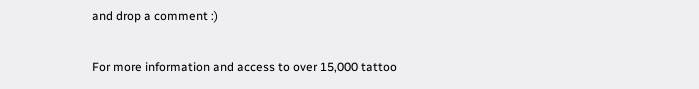and drop a comment :)

For more information and access to over 15,000 tattoo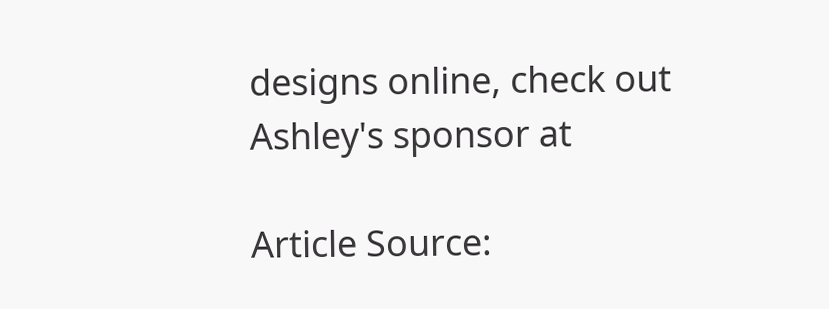designs online, check out Ashley's sponsor at

Article Source: